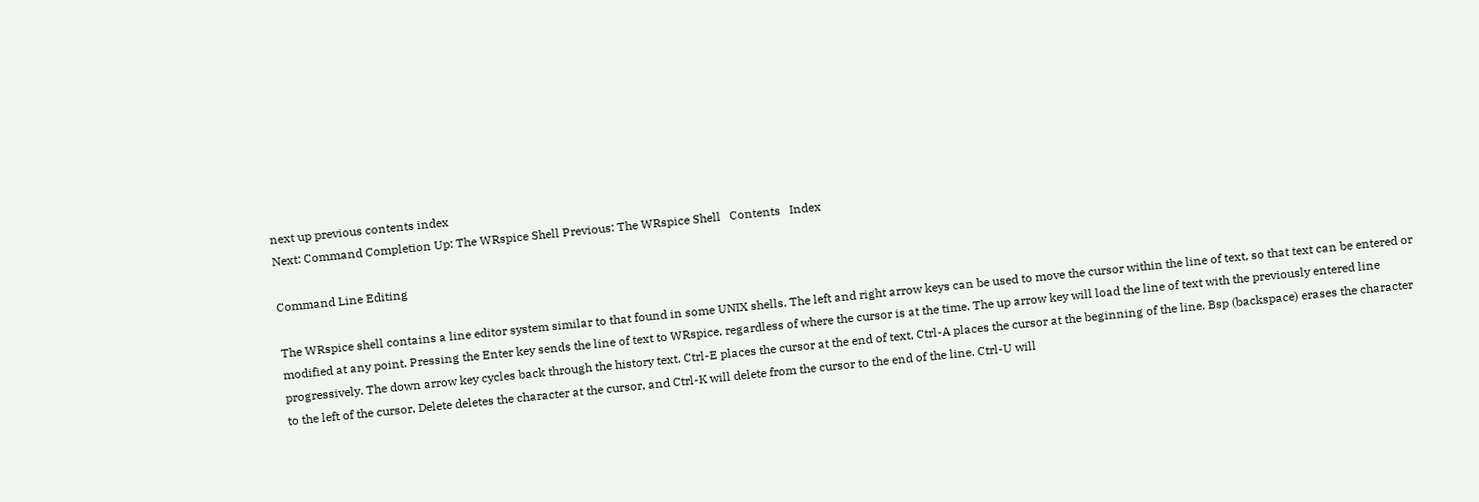next up previous contents index
Next: Command Completion Up: The WRspice Shell Previous: The WRspice Shell   Contents   Index

Command Line Editing

The WRspice shell contains a line editor system similar to that found in some UNIX shells. The left and right arrow keys can be used to move the cursor within the line of text, so that text can be entered or modified at any point. Pressing the Enter key sends the line of text to WRspice, regardless of where the cursor is at the time. The up arrow key will load the line of text with the previously entered line progressively. The down arrow key cycles back through the history text. Ctrl-E places the cursor at the end of text, Ctrl-A places the cursor at the beginning of the line. Bsp (backspace) erases the character to the left of the cursor, Delete deletes the character at the cursor, and Ctrl-K will delete from the cursor to the end of the line. Ctrl-U will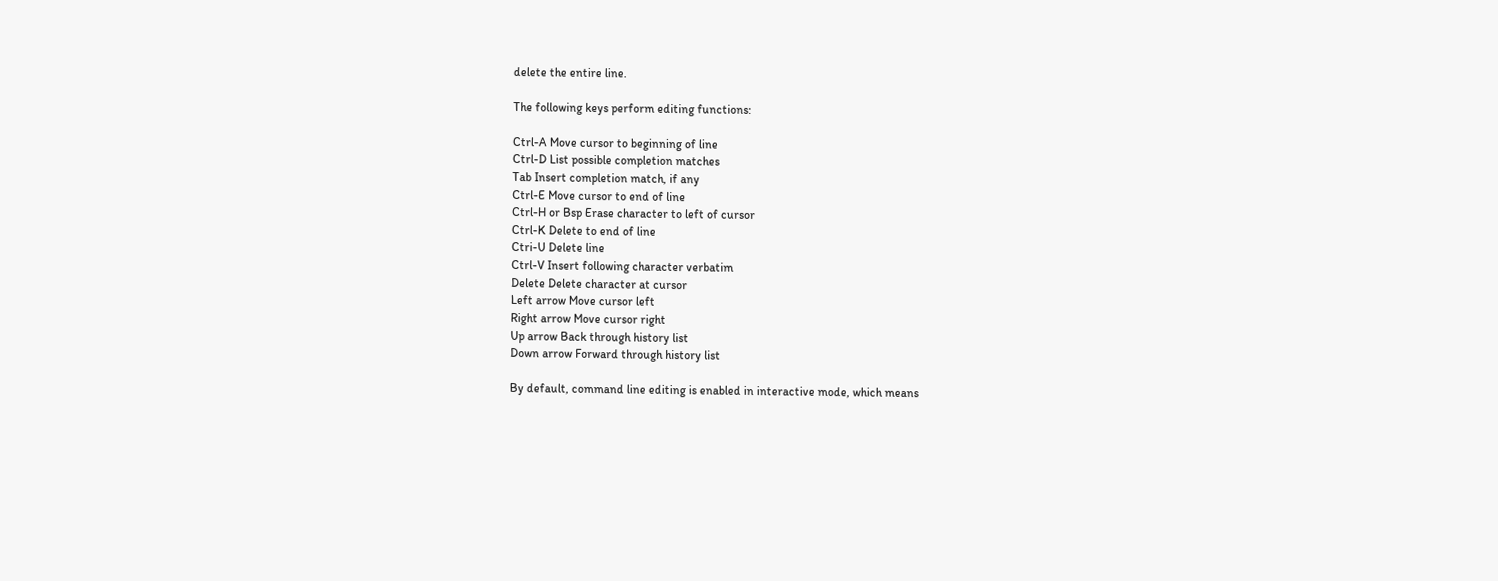delete the entire line.

The following keys perform editing functions:

Ctrl-A Move cursor to beginning of line
Ctrl-D List possible completion matches
Tab Insert completion match, if any
Ctrl-E Move cursor to end of line
Ctrl-H or Bsp Erase character to left of cursor
Ctrl-K Delete to end of line
Ctri-U Delete line
Ctrl-V Insert following character verbatim
Delete Delete character at cursor
Left arrow Move cursor left
Right arrow Move cursor right
Up arrow Back through history list
Down arrow Forward through history list

By default, command line editing is enabled in interactive mode, which means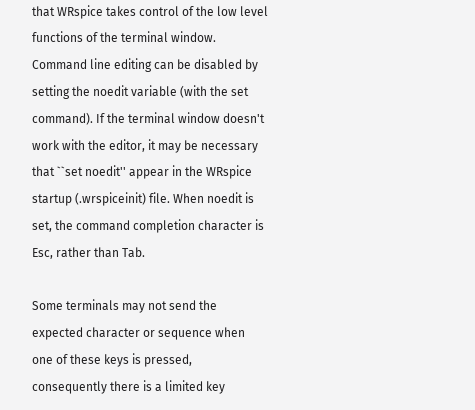that WRspice takes control of the low level functions of the terminal window. Command line editing can be disabled by setting the noedit variable (with the set command). If the terminal window doesn't work with the editor, it may be necessary that ``set noedit'' appear in the WRspice startup (.wrspiceinit) file. When noedit is set, the command completion character is Esc, rather than Tab.

Some terminals may not send the expected character or sequence when one of these keys is pressed, consequently there is a limited key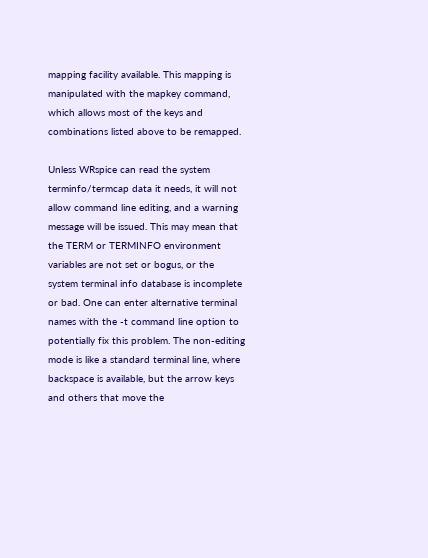mapping facility available. This mapping is manipulated with the mapkey command, which allows most of the keys and combinations listed above to be remapped.

Unless WRspice can read the system terminfo/termcap data it needs, it will not allow command line editing, and a warning message will be issued. This may mean that the TERM or TERMINFO environment variables are not set or bogus, or the system terminal info database is incomplete or bad. One can enter alternative terminal names with the -t command line option to potentially fix this problem. The non-editing mode is like a standard terminal line, where backspace is available, but the arrow keys and others that move the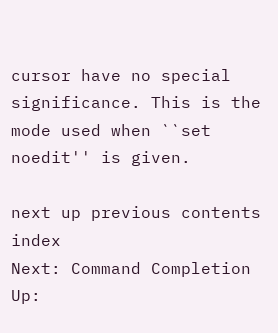cursor have no special significance. This is the mode used when ``set noedit'' is given.

next up previous contents index
Next: Command Completion Up: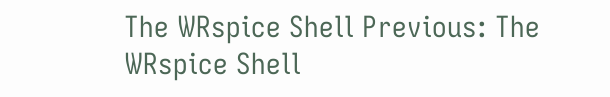The WRspice Shell Previous: The WRspice Shell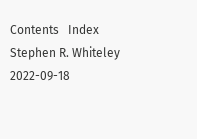Contents   Index
Stephen R. Whiteley 2022-09-18